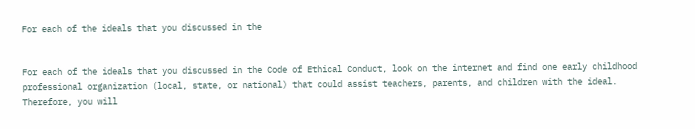For each of the ideals that you discussed in the


For each of the ideals that you discussed in the Code of Ethical Conduct, look on the internet and find one early childhood professional organization (local, state, or national) that could assist teachers, parents, and children with the ideal.  Therefore, you will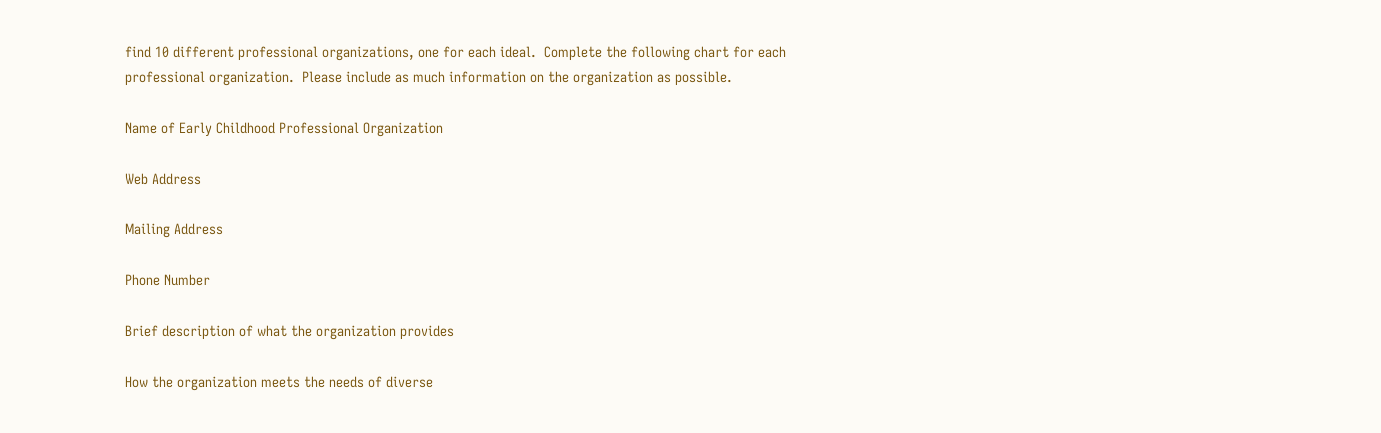find 10 different professional organizations, one for each ideal.  Complete the following chart for each professional organization.  Please include as much information on the organization as possible.

Name of Early Childhood Professional Organization

Web Address

Mailing Address

Phone Number

Brief description of what the organization provides

How the organization meets the needs of diverse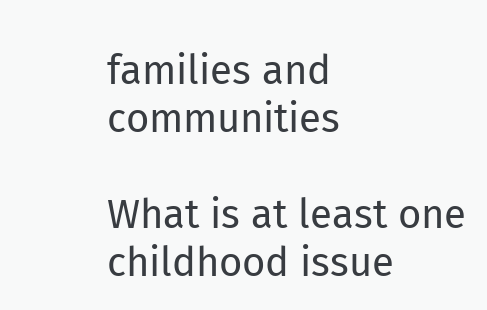families and communities

What is at least one childhood issue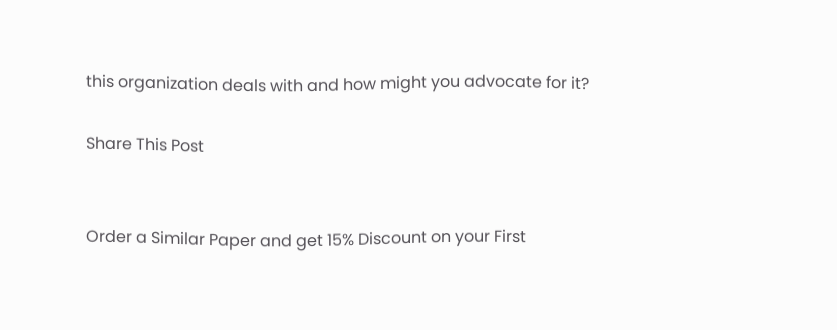this organization deals with and how might you advocate for it?

Share This Post


Order a Similar Paper and get 15% Discount on your First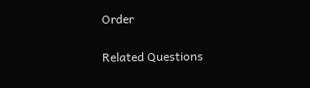Order

Related Questions